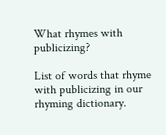What rhymes with publicizing?

List of words that rhyme with publicizing in our rhyming dictionary.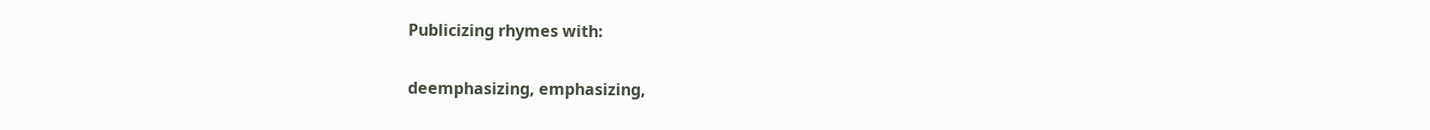Publicizing rhymes with:

deemphasizing, emphasizing,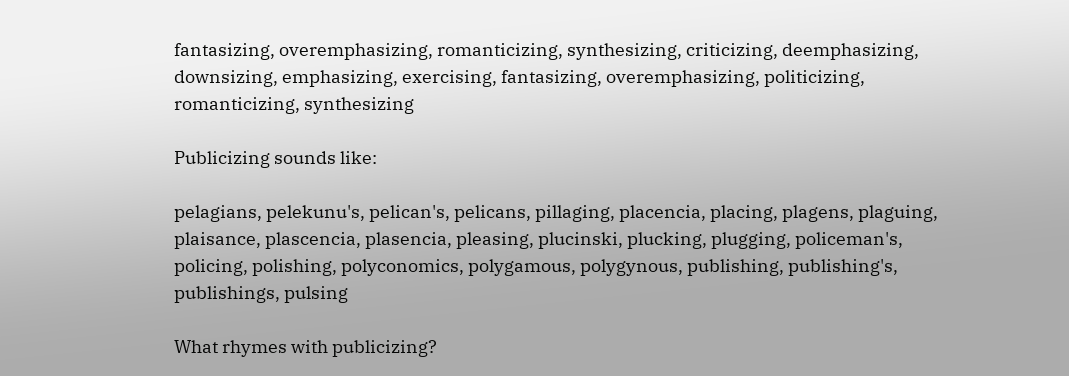fantasizing, overemphasizing, romanticizing, synthesizing, criticizing, deemphasizing, downsizing, emphasizing, exercising, fantasizing, overemphasizing, politicizing, romanticizing, synthesizing

Publicizing sounds like:

pelagians, pelekunu's, pelican's, pelicans, pillaging, placencia, placing, plagens, plaguing, plaisance, plascencia, plasencia, pleasing, plucinski, plucking, plugging, policeman's, policing, polishing, polyconomics, polygamous, polygynous, publishing, publishing's, publishings, pulsing

What rhymes with publicizing?